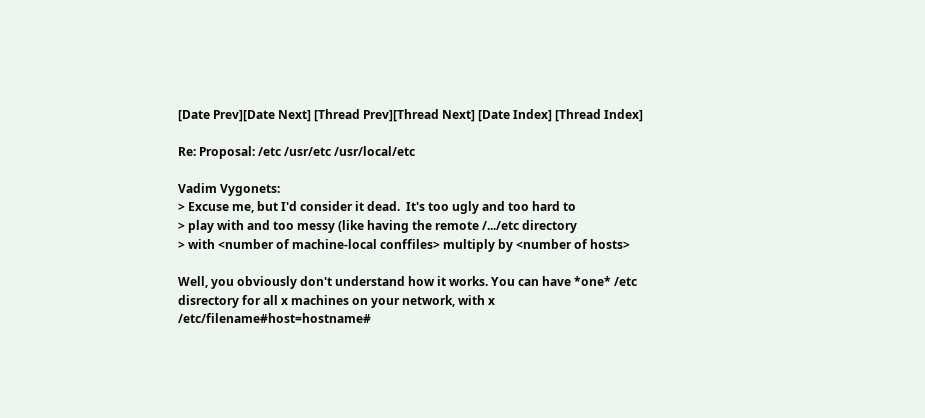[Date Prev][Date Next] [Thread Prev][Thread Next] [Date Index] [Thread Index]

Re: Proposal: /etc /usr/etc /usr/local/etc

Vadim Vygonets:
> Excuse me, but I'd consider it dead.  It's too ugly and too hard to
> play with and too messy (like having the remote /.../etc directory
> with <number of machine-local conffiles> multiply by <number of hosts>

Well, you obviously don't understand how it works. You can have *one* /etc
disrectory for all x machines on your network, with x
/etc/filename#host=hostname#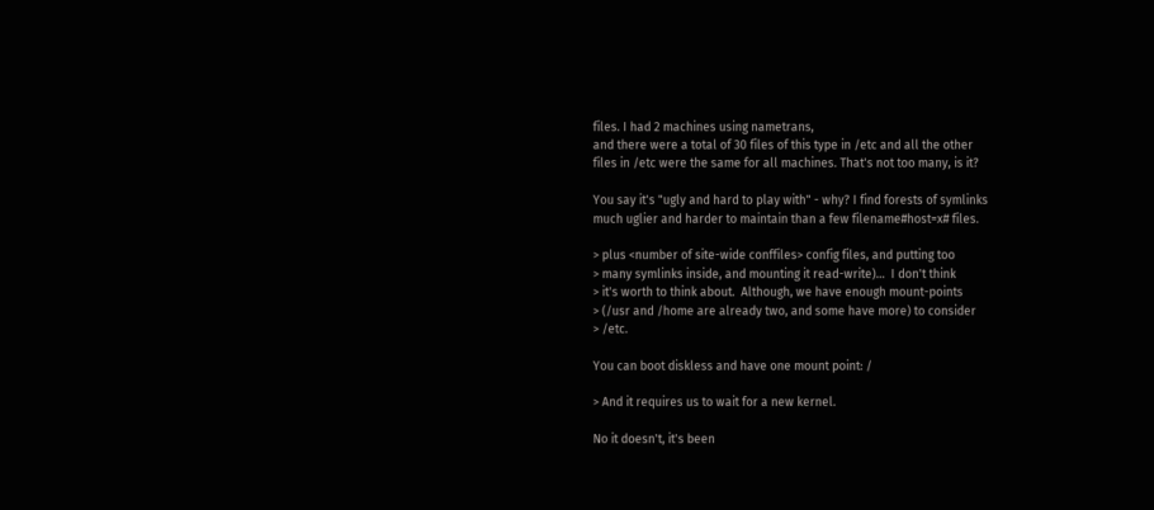files. I had 2 machines using nametrans,
and there were a total of 30 files of this type in /etc and all the other
files in /etc were the same for all machines. That's not too many, is it?

You say it's "ugly and hard to play with" - why? I find forests of symlinks
much uglier and harder to maintain than a few filename#host=x# files.

> plus <number of site-wide conffiles> config files, and putting too
> many symlinks inside, and mounting it read-write)...  I don't think
> it's worth to think about.  Although, we have enough mount-points
> (/usr and /home are already two, and some have more) to consider
> /etc.

You can boot diskless and have one mount point: /

> And it requires us to wait for a new kernel.

No it doesn't, it's been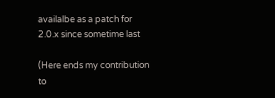availalbe as a patch for 2.0.x since sometime last

(Here ends my contribution to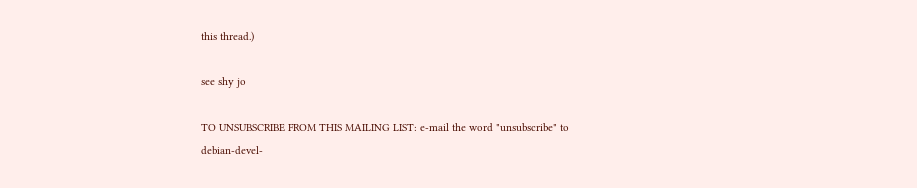this thread.)

see shy jo

TO UNSUBSCRIBE FROM THIS MAILING LIST: e-mail the word "unsubscribe" to
debian-devel-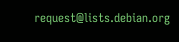request@lists.debian.org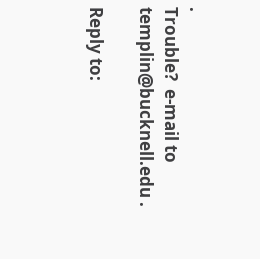.
Trouble?  e-mail to templin@bucknell.edu .

Reply to: